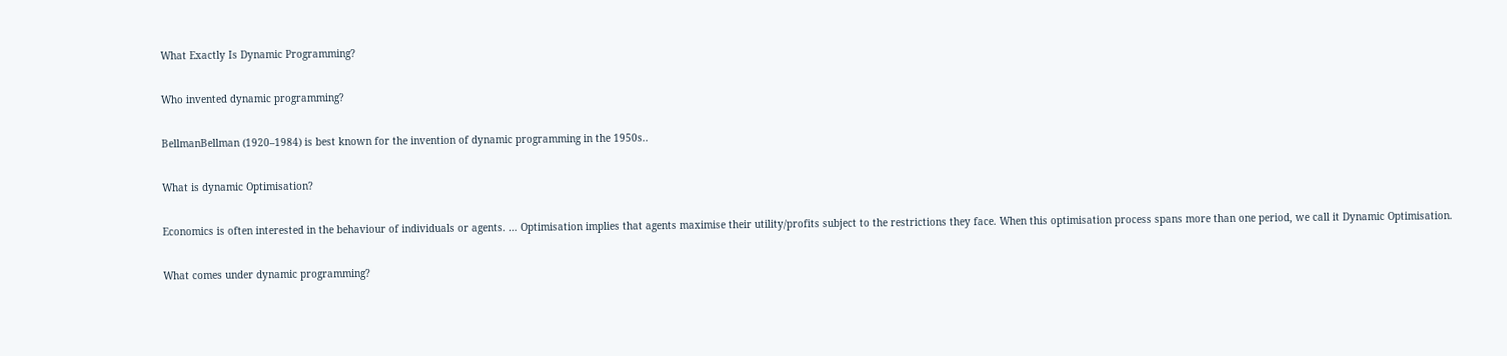What Exactly Is Dynamic Programming?

Who invented dynamic programming?

BellmanBellman (1920–1984) is best known for the invention of dynamic programming in the 1950s..

What is dynamic Optimisation?

Economics is often interested in the behaviour of individuals or agents. … Optimisation implies that agents maximise their utility/profits subject to the restrictions they face. When this optimisation process spans more than one period, we call it Dynamic Optimisation.

What comes under dynamic programming?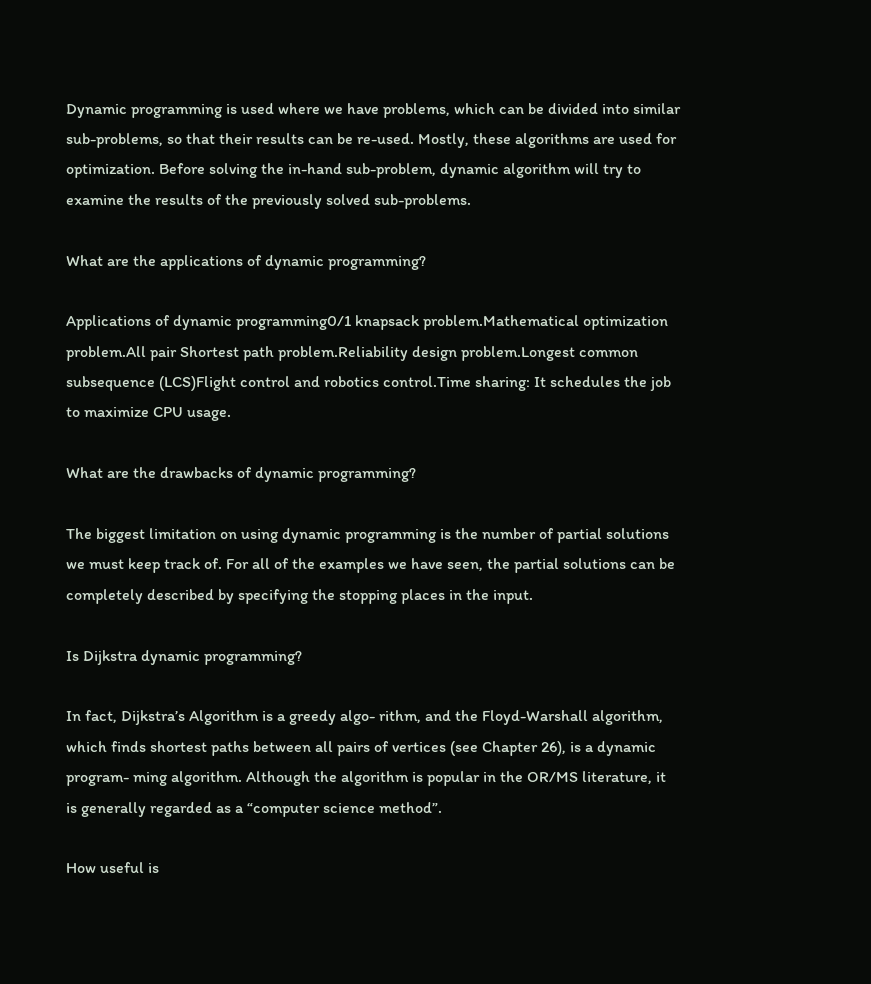Dynamic programming is used where we have problems, which can be divided into similar sub-problems, so that their results can be re-used. Mostly, these algorithms are used for optimization. Before solving the in-hand sub-problem, dynamic algorithm will try to examine the results of the previously solved sub-problems.

What are the applications of dynamic programming?

Applications of dynamic programming0/1 knapsack problem.Mathematical optimization problem.All pair Shortest path problem.Reliability design problem.Longest common subsequence (LCS)Flight control and robotics control.Time sharing: It schedules the job to maximize CPU usage.

What are the drawbacks of dynamic programming?

The biggest limitation on using dynamic programming is the number of partial solutions we must keep track of. For all of the examples we have seen, the partial solutions can be completely described by specifying the stopping places in the input.

Is Dijkstra dynamic programming?

In fact, Dijkstra’s Algorithm is a greedy algo- rithm, and the Floyd-Warshall algorithm, which finds shortest paths between all pairs of vertices (see Chapter 26), is a dynamic program- ming algorithm. Although the algorithm is popular in the OR/MS literature, it is generally regarded as a “computer science method”.

How useful is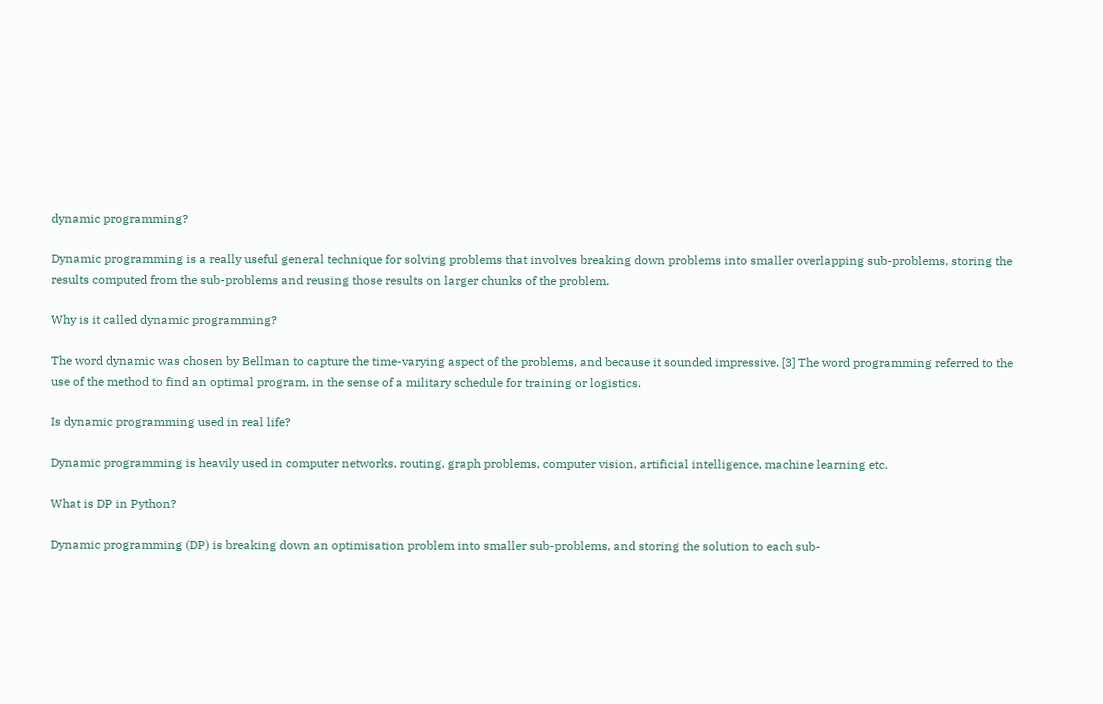dynamic programming?

Dynamic programming is a really useful general technique for solving problems that involves breaking down problems into smaller overlapping sub-problems, storing the results computed from the sub-problems and reusing those results on larger chunks of the problem.

Why is it called dynamic programming?

The word dynamic was chosen by Bellman to capture the time-varying aspect of the problems, and because it sounded impressive. [3] The word programming referred to the use of the method to find an optimal program, in the sense of a military schedule for training or logistics.

Is dynamic programming used in real life?

Dynamic programming is heavily used in computer networks, routing, graph problems, computer vision, artificial intelligence, machine learning etc.

What is DP in Python?

Dynamic programming (DP) is breaking down an optimisation problem into smaller sub-problems, and storing the solution to each sub-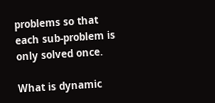problems so that each sub-problem is only solved once.

What is dynamic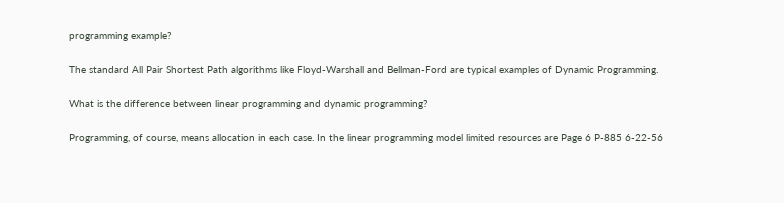programming example?

The standard All Pair Shortest Path algorithms like Floyd-Warshall and Bellman-Ford are typical examples of Dynamic Programming.

What is the difference between linear programming and dynamic programming?

Programming, of course, means allocation in each case. In the linear programming model limited resources are Page 6 P-885 6-22-56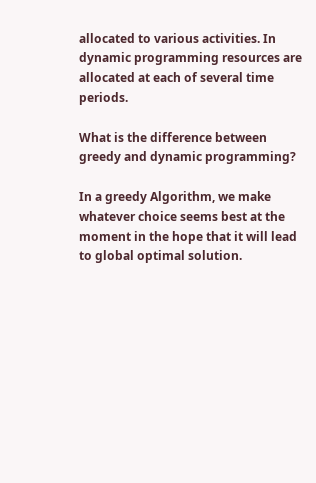allocated to various activities. In dynamic programming resources are allocated at each of several time periods.

What is the difference between greedy and dynamic programming?

In a greedy Algorithm, we make whatever choice seems best at the moment in the hope that it will lead to global optimal solution.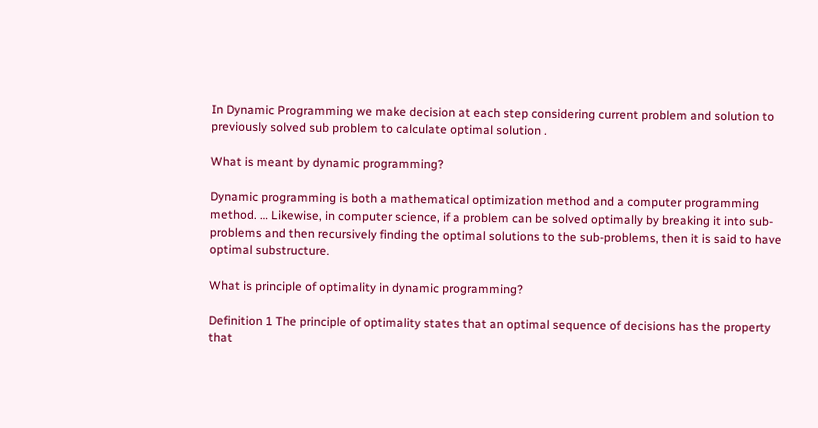In Dynamic Programming we make decision at each step considering current problem and solution to previously solved sub problem to calculate optimal solution .

What is meant by dynamic programming?

Dynamic programming is both a mathematical optimization method and a computer programming method. … Likewise, in computer science, if a problem can be solved optimally by breaking it into sub-problems and then recursively finding the optimal solutions to the sub-problems, then it is said to have optimal substructure.

What is principle of optimality in dynamic programming?

Definition 1 The principle of optimality states that an optimal sequence of decisions has the property that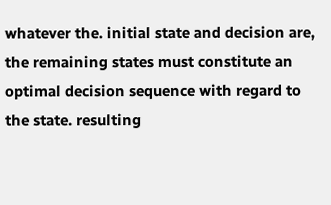whatever the. initial state and decision are, the remaining states must constitute an optimal decision sequence with regard to the state. resulting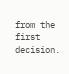from the first decision.